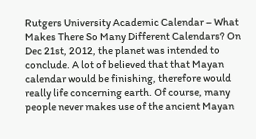Rutgers University Academic Calendar – What Makes There So Many Different Calendars? On Dec 21st, 2012, the planet was intended to conclude. A lot of believed that that Mayan calendar would be finishing, therefore would really life concerning earth. Of course, many people never makes use of the ancient Mayan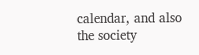calendar, and also the society